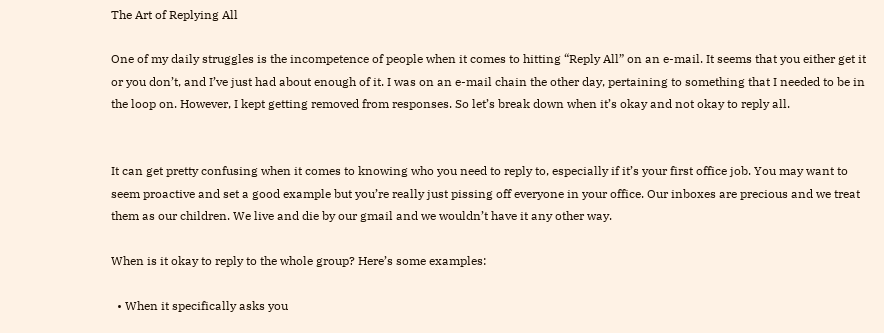The Art of Replying All

One of my daily struggles is the incompetence of people when it comes to hitting “Reply All” on an e-mail. It seems that you either get it or you don’t, and I’ve just had about enough of it. I was on an e-mail chain the other day, pertaining to something that I needed to be in the loop on. However, I kept getting removed from responses. So let’s break down when it’s okay and not okay to reply all.


It can get pretty confusing when it comes to knowing who you need to reply to, especially if it’s your first office job. You may want to seem proactive and set a good example but you’re really just pissing off everyone in your office. Our inboxes are precious and we treat them as our children. We live and die by our gmail and we wouldn’t have it any other way.

When is it okay to reply to the whole group? Here’s some examples:

  • When it specifically asks you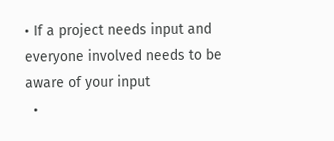• If a project needs input and everyone involved needs to be aware of your input
  •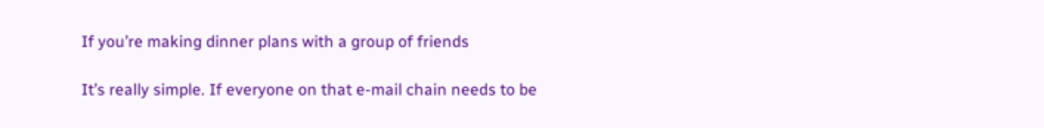If you’re making dinner plans with a group of friends

It’s really simple. If everyone on that e-mail chain needs to be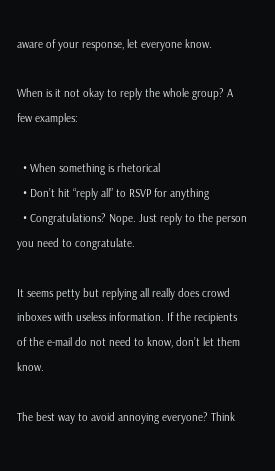aware of your response, let everyone know.

When is it not okay to reply the whole group? A few examples:

  • When something is rhetorical
  • Don’t hit “reply all” to RSVP for anything
  • Congratulations? Nope. Just reply to the person you need to congratulate.

It seems petty but replying all really does crowd inboxes with useless information. If the recipients of the e-mail do not need to know, don’t let them know.

The best way to avoid annoying everyone? Think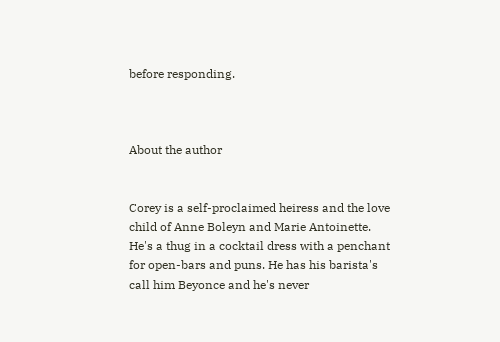before responding.



About the author


Corey is a self-proclaimed heiress and the love child of Anne Boleyn and Marie Antoinette. He's a thug in a cocktail dress with a penchant for open-bars and puns. He has his barista's call him Beyonce and he's never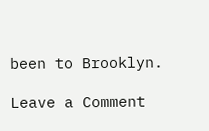been to Brooklyn.

Leave a Comment